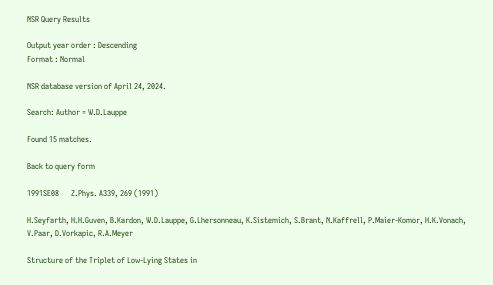NSR Query Results

Output year order : Descending
Format : Normal

NSR database version of April 24, 2024.

Search: Author = W.D.Lauppe

Found 15 matches.

Back to query form

1991SE08      Z.Phys. A339, 269 (1991)

H.Seyfarth, H.H.Guven, B.Kardon, W.D.Lauppe, G.Lhersonneau, K.Sistemich, S.Brant, N.Kaffrell, P.Maier-Komor, H.K.Vonach, V.Paar, D.Vorkapic, R.A.Meyer

Structure of the Triplet of Low-Lying States in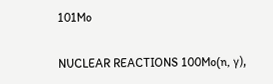101Mo

NUCLEAR REACTIONS 100Mo(n, γ),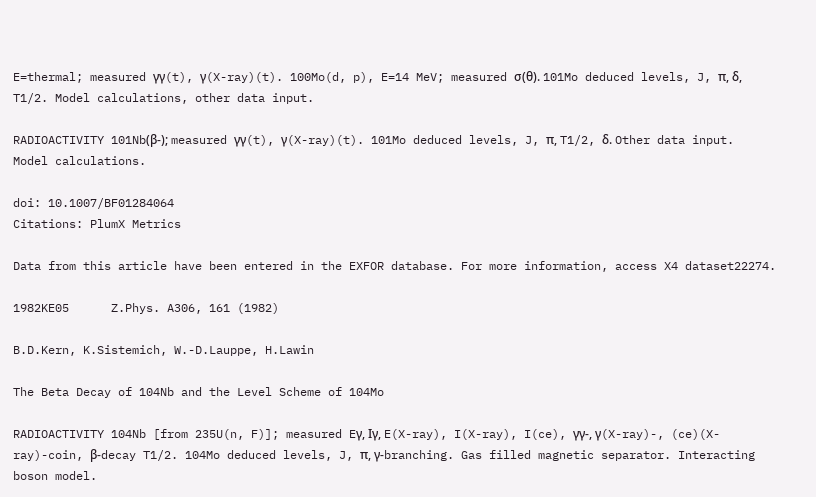E=thermal; measured γγ(t), γ(X-ray)(t). 100Mo(d, p), E=14 MeV; measured σ(θ). 101Mo deduced levels, J, π, δ, T1/2. Model calculations, other data input.

RADIOACTIVITY 101Nb(β-); measured γγ(t), γ(X-ray)(t). 101Mo deduced levels, J, π, T1/2, δ. Other data input. Model calculations.

doi: 10.1007/BF01284064
Citations: PlumX Metrics

Data from this article have been entered in the EXFOR database. For more information, access X4 dataset22274.

1982KE05      Z.Phys. A306, 161 (1982)

B.D.Kern, K.Sistemich, W.-D.Lauppe, H.Lawin

The Beta Decay of 104Nb and the Level Scheme of 104Mo

RADIOACTIVITY 104Nb [from 235U(n, F)]; measured Eγ, Iγ, E(X-ray), I(X-ray), I(ce), γγ-, γ(X-ray)-, (ce)(X-ray)-coin, β-decay T1/2. 104Mo deduced levels, J, π, γ-branching. Gas filled magnetic separator. Interacting boson model.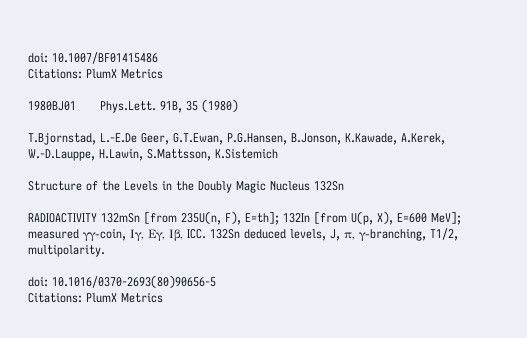doi: 10.1007/BF01415486
Citations: PlumX Metrics

1980BJ01      Phys.Lett. 91B, 35 (1980)

T.Bjornstad, L.-E.De Geer, G.T.Ewan, P.G.Hansen, B.Jonson, K.Kawade, A.Kerek, W.-D.Lauppe, H.Lawin, S.Mattsson, K.Sistemich

Structure of the Levels in the Doubly Magic Nucleus 132Sn

RADIOACTIVITY 132mSn [from 235U(n, F), E=th]; 132In [from U(p, X), E=600 MeV]; measured γγ-coin, Iγ, Eγ, Iβ, ICC. 132Sn deduced levels, J, π, γ-branching, T1/2, multipolarity.

doi: 10.1016/0370-2693(80)90656-5
Citations: PlumX Metrics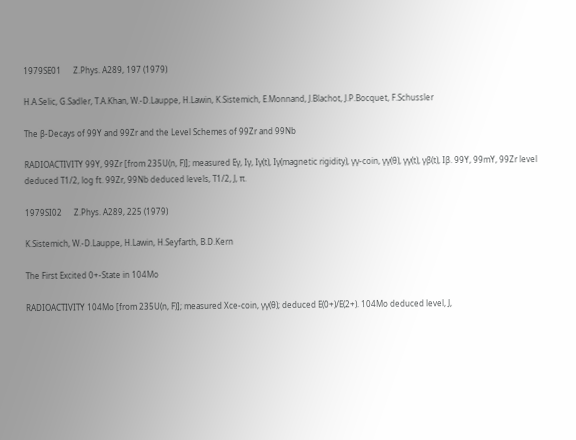1979SE01      Z.Phys. A289, 197 (1979)

H.A.Selic, G.Sadler, T.A.Khan, W.-D.Lauppe, H.Lawin, K.Sistemich, E.Monnand, J.Blachot, J.P.Bocquet, F.Schussler

The β-Decays of 99Y and 99Zr and the Level Schemes of 99Zr and 99Nb

RADIOACTIVITY 99Y, 99Zr [from 235U(n, F)]; measured Eγ, Iγ, Iγ(t), Iγ(magnetic rigidity), γγ-coin, γγ(θ), γγ(t), γβ(t), Iβ. 99Y, 99mY, 99Zr level deduced T1/2, log ft. 99Zr, 99Nb deduced levels, T1/2, J, π.

1979SI02      Z.Phys. A289, 225 (1979)

K.Sistemich, W.-D.Lauppe, H.Lawin, H.Seyfarth, B.D.Kern

The First Excited 0+-State in 104Mo

RADIOACTIVITY 104Mo [from 235U(n, F)]; measured Xce-coin, γγ(θ); deduced E(0+)/E(2+). 104Mo deduced level, J,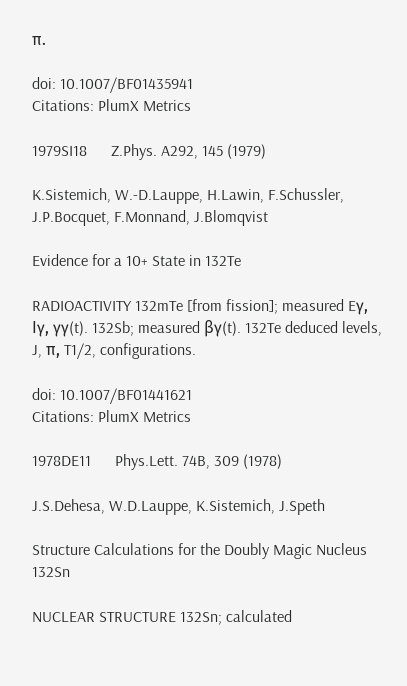π.

doi: 10.1007/BF01435941
Citations: PlumX Metrics

1979SI18      Z.Phys. A292, 145 (1979)

K.Sistemich, W.-D.Lauppe, H.Lawin, F.Schussler, J.P.Bocquet, F.Monnand, J.Blomqvist

Evidence for a 10+ State in 132Te

RADIOACTIVITY 132mTe [from fission]; measured Eγ, Iγ, γγ(t). 132Sb; measured βγ(t). 132Te deduced levels, J, π, T1/2, configurations.

doi: 10.1007/BF01441621
Citations: PlumX Metrics

1978DE11      Phys.Lett. 74B, 309 (1978)

J.S.Dehesa, W.D.Lauppe, K.Sistemich, J.Speth

Structure Calculations for the Doubly Magic Nucleus 132Sn

NUCLEAR STRUCTURE 132Sn; calculated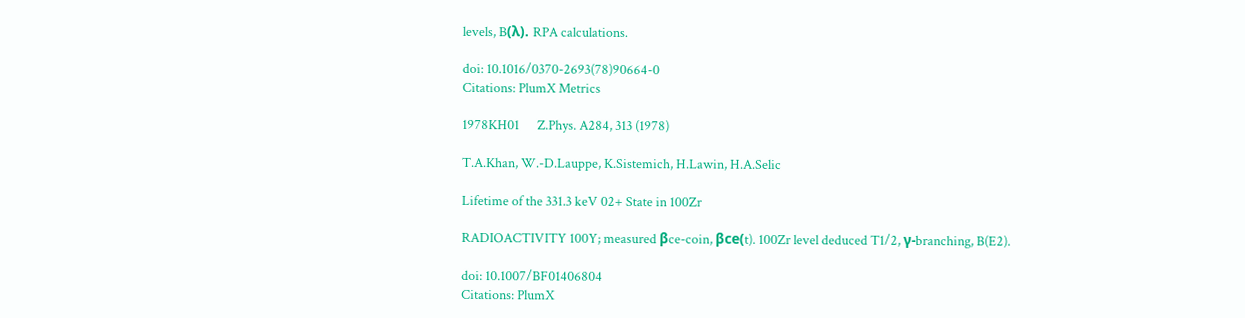levels, B(λ). RPA calculations.

doi: 10.1016/0370-2693(78)90664-0
Citations: PlumX Metrics

1978KH01      Z.Phys. A284, 313 (1978)

T.A.Khan, W.-D.Lauppe, K.Sistemich, H.Lawin, H.A.Selic

Lifetime of the 331.3 keV 02+ State in 100Zr

RADIOACTIVITY 100Y; measured βce-coin, βce(t). 100Zr level deduced T1/2, γ-branching, B(E2).

doi: 10.1007/BF01406804
Citations: PlumX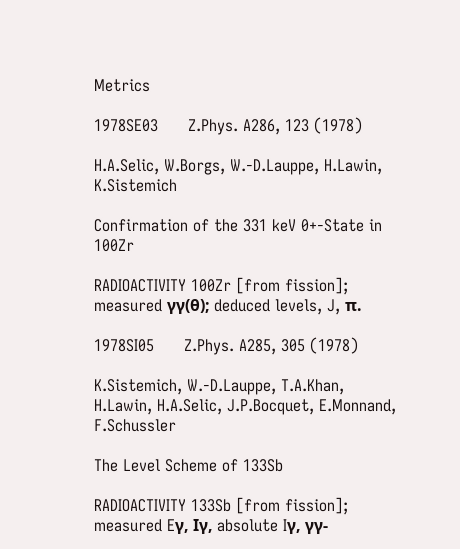Metrics

1978SE03      Z.Phys. A286, 123 (1978)

H.A.Selic, W.Borgs, W.-D.Lauppe, H.Lawin, K.Sistemich

Confirmation of the 331 keV 0+-State in 100Zr

RADIOACTIVITY 100Zr [from fission]; measured γγ(θ); deduced levels, J, π.

1978SI05      Z.Phys. A285, 305 (1978)

K.Sistemich, W.-D.Lauppe, T.A.Khan, H.Lawin, H.A.Selic, J.P.Bocquet, E.Monnand, F.Schussler

The Level Scheme of 133Sb

RADIOACTIVITY 133Sb [from fission]; measured Eγ, Iγ, absolute Iγ, γγ-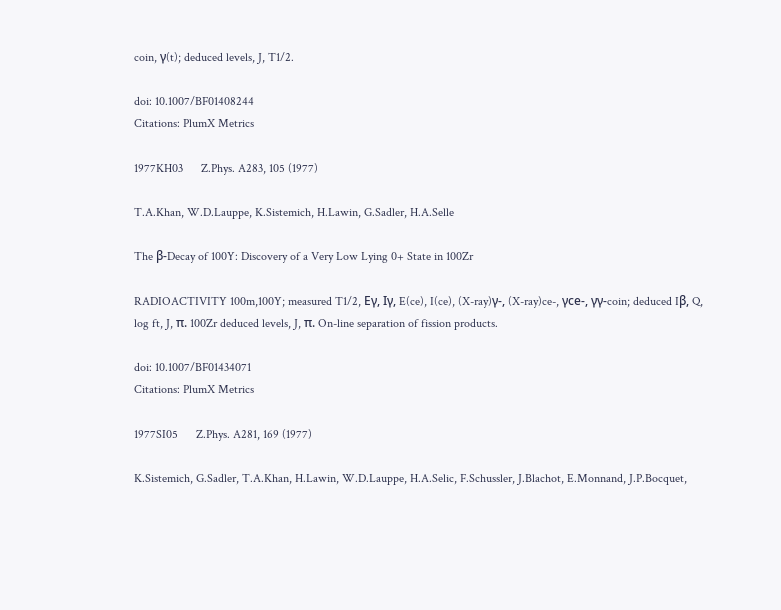coin, γ(t); deduced levels, J, T1/2.

doi: 10.1007/BF01408244
Citations: PlumX Metrics

1977KH03      Z.Phys. A283, 105 (1977)

T.A.Khan, W.D.Lauppe, K.Sistemich, H.Lawin, G.Sadler, H.A.Selle

The β-Decay of 100Y: Discovery of a Very Low Lying 0+ State in 100Zr

RADIOACTIVITY 100m,100Y; measured T1/2, Eγ, Iγ, E(ce), I(ce), (X-ray)γ-, (X-ray)ce-, γce-, γγ-coin; deduced Iβ, Q, log ft, J, π. 100Zr deduced levels, J, π. On-line separation of fission products.

doi: 10.1007/BF01434071
Citations: PlumX Metrics

1977SI05      Z.Phys. A281, 169 (1977)

K.Sistemich, G.Sadler, T.A.Khan, H.Lawin, W.D.Lauppe, H.A.Selic, F.Schussler, J.Blachot, E.Monnand, J.P.Bocquet,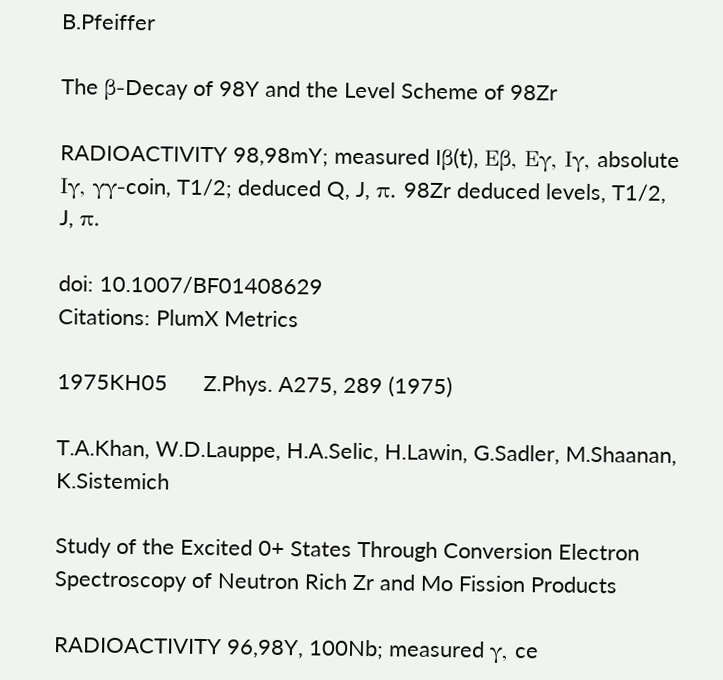B.Pfeiffer

The β-Decay of 98Y and the Level Scheme of 98Zr

RADIOACTIVITY 98,98mY; measured Iβ(t), Eβ, Eγ, Iγ, absolute Iγ, γγ-coin, T1/2; deduced Q, J, π. 98Zr deduced levels, T1/2, J, π.

doi: 10.1007/BF01408629
Citations: PlumX Metrics

1975KH05      Z.Phys. A275, 289 (1975)

T.A.Khan, W.D.Lauppe, H.A.Selic, H.Lawin, G.Sadler, M.Shaanan, K.Sistemich

Study of the Excited 0+ States Through Conversion Electron Spectroscopy of Neutron Rich Zr and Mo Fission Products

RADIOACTIVITY 96,98Y, 100Nb; measured γ, ce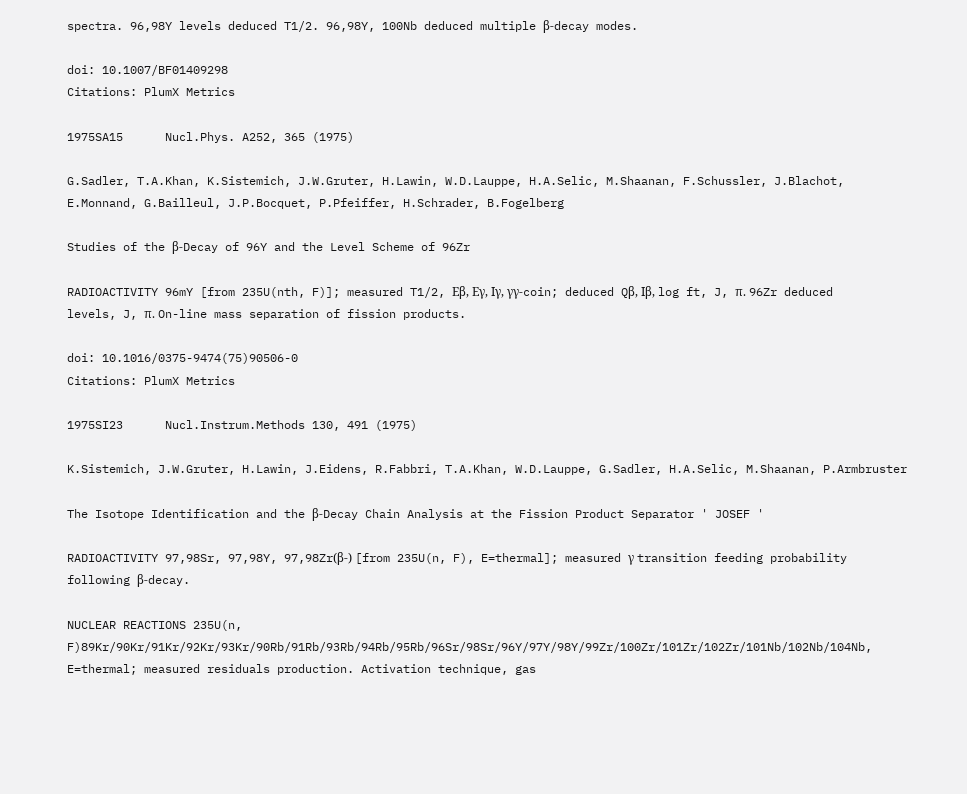spectra. 96,98Y levels deduced T1/2. 96,98Y, 100Nb deduced multiple β-decay modes.

doi: 10.1007/BF01409298
Citations: PlumX Metrics

1975SA15      Nucl.Phys. A252, 365 (1975)

G.Sadler, T.A.Khan, K.Sistemich, J.W.Gruter, H.Lawin, W.D.Lauppe, H.A.Selic, M.Shaanan, F.Schussler, J.Blachot, E.Monnand, G.Bailleul, J.P.Bocquet, P.Pfeiffer, H.Schrader, B.Fogelberg

Studies of the β-Decay of 96Y and the Level Scheme of 96Zr

RADIOACTIVITY 96mY [from 235U(nth, F)]; measured T1/2, Eβ, Eγ, Iγ, γγ-coin; deduced Qβ, Iβ, log ft, J, π. 96Zr deduced levels, J, π. On-line mass separation of fission products.

doi: 10.1016/0375-9474(75)90506-0
Citations: PlumX Metrics

1975SI23      Nucl.Instrum.Methods 130, 491 (1975)

K.Sistemich, J.W.Gruter, H.Lawin, J.Eidens, R.Fabbri, T.A.Khan, W.D.Lauppe, G.Sadler, H.A.Selic, M.Shaanan, P.Armbruster

The Isotope Identification and the β-Decay Chain Analysis at the Fission Product Separator ' JOSEF '

RADIOACTIVITY 97,98Sr, 97,98Y, 97,98Zr(β-) [from 235U(n, F), E=thermal]; measured γ transition feeding probability following β-decay.

NUCLEAR REACTIONS 235U(n, F)89Kr/90Kr/91Kr/92Kr/93Kr/90Rb/91Rb/93Rb/94Rb/95Rb/96Sr/98Sr/96Y/97Y/98Y/99Zr/100Zr/101Zr/102Zr/101Nb/102Nb/104Nb, E=thermal; measured residuals production. Activation technique, gas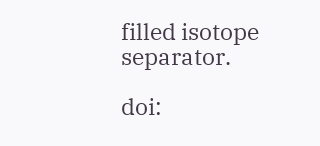filled isotope separator.

doi: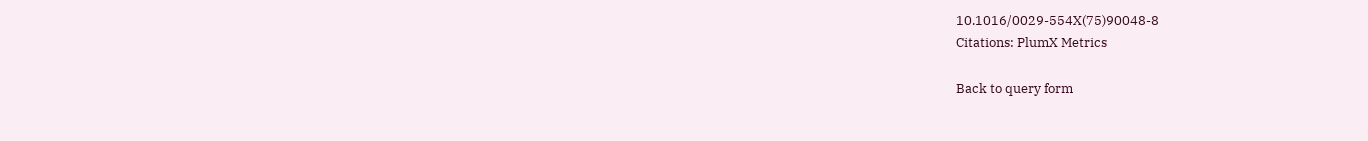10.1016/0029-554X(75)90048-8
Citations: PlumX Metrics

Back to query form